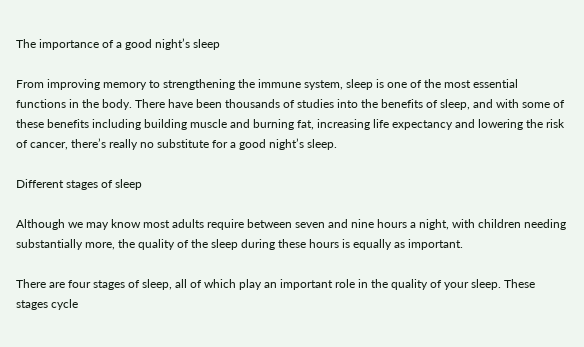The importance of a good night’s sleep

From improving memory to strengthening the immune system, sleep is one of the most essential functions in the body. There have been thousands of studies into the benefits of sleep, and with some of these benefits including building muscle and burning fat, increasing life expectancy and lowering the risk of cancer, there’s really no substitute for a good night’s sleep.

Different stages of sleep

Although we may know most adults require between seven and nine hours a night, with children needing substantially more, the quality of the sleep during these hours is equally as important.

There are four stages of sleep, all of which play an important role in the quality of your sleep. These stages cycle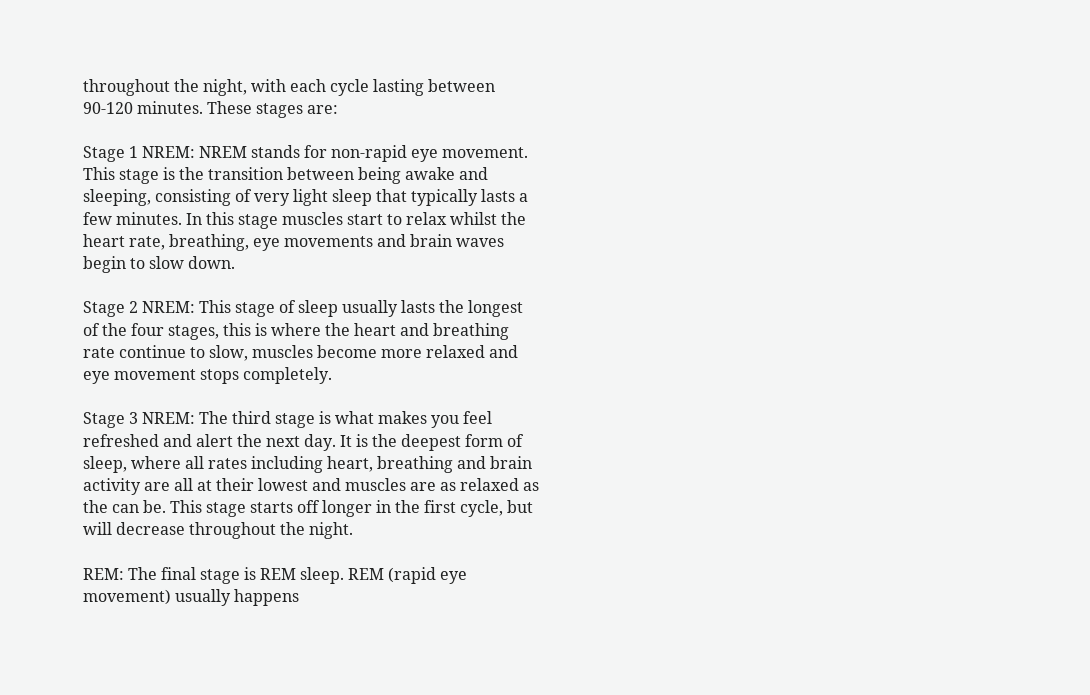throughout the night, with each cycle lasting between 90-120 minutes. These stages are:

Stage 1 NREM: NREM stands for non-rapid eye movement. This stage is the transition between being awake and sleeping, consisting of very light sleep that typically lasts a few minutes. In this stage muscles start to relax whilst the heart rate, breathing, eye movements and brain waves begin to slow down.

Stage 2 NREM: This stage of sleep usually lasts the longest of the four stages, this is where the heart and breathing rate continue to slow, muscles become more relaxed and eye movement stops completely.

Stage 3 NREM: The third stage is what makes you feel refreshed and alert the next day. It is the deepest form of sleep, where all rates including heart, breathing and brain activity are all at their lowest and muscles are as relaxed as the can be. This stage starts off longer in the first cycle, but will decrease throughout the night.

REM: The final stage is REM sleep. REM (rapid eye movement) usually happens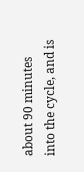about 90 minutes into the cycle, and is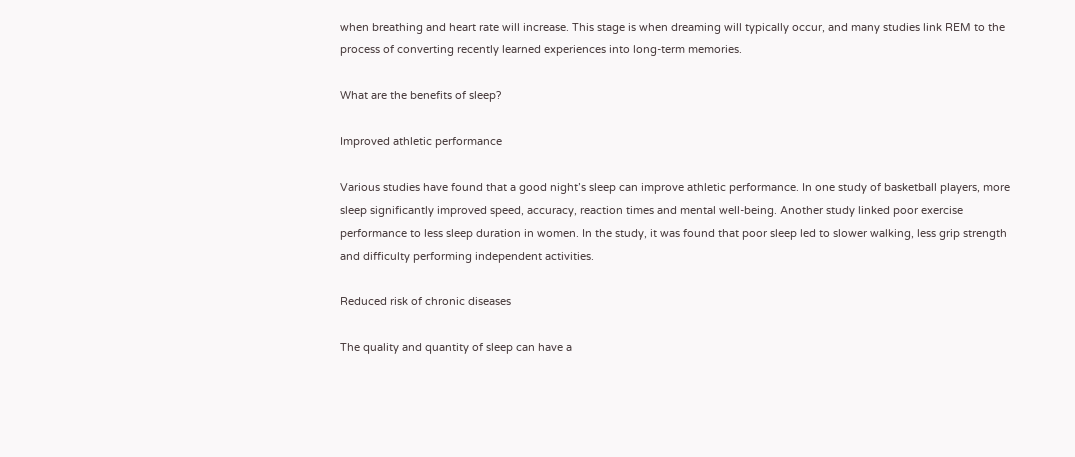when breathing and heart rate will increase. This stage is when dreaming will typically occur, and many studies link REM to the process of converting recently learned experiences into long-term memories.

What are the benefits of sleep?

Improved athletic performance

Various studies have found that a good night’s sleep can improve athletic performance. In one study of basketball players, more sleep significantly improved speed, accuracy, reaction times and mental well-being. Another study linked poor exercise performance to less sleep duration in women. In the study, it was found that poor sleep led to slower walking, less grip strength and difficulty performing independent activities.

Reduced risk of chronic diseases

The quality and quantity of sleep can have a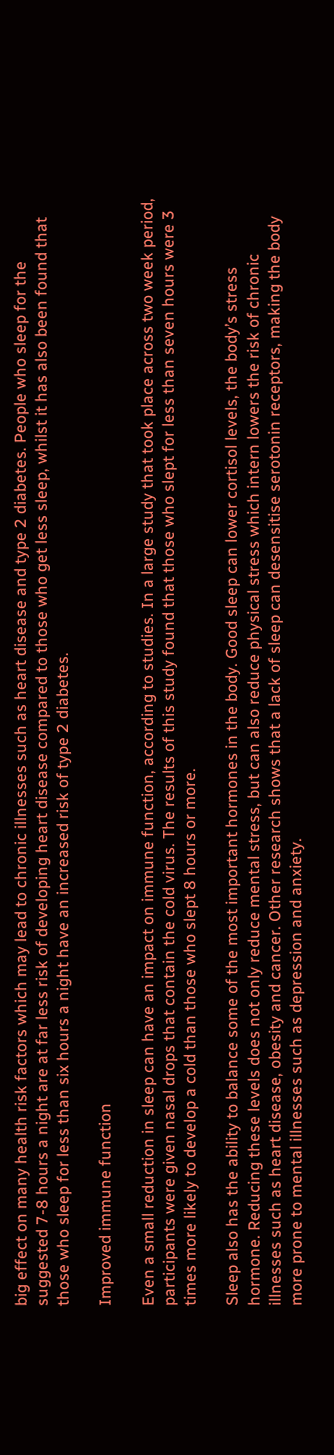big effect on many health risk factors which may lead to chronic illnesses such as heart disease and type 2 diabetes. People who sleep for the suggested 7-8 hours a night are at far less risk of developing heart disease compared to those who get less sleep, whilst it has also been found that those who sleep for less than six hours a night have an increased risk of type 2 diabetes.

Improved immune function

Even a small reduction in sleep can have an impact on immune function, according to studies. In a large study that took place across two week period, participants were given nasal drops that contain the cold virus. The results of this study found that those who slept for less than seven hours were 3 times more likely to develop a cold than those who slept 8 hours or more.

Sleep also has the ability to balance some of the most important hormones in the body. Good sleep can lower cortisol levels, the body’s stress hormone. Reducing these levels does not only reduce mental stress, but can also reduce physical stress which intern lowers the risk of chronic illnesses such as heart disease, obesity and cancer. Other research shows that a lack of sleep can desensitise serotonin receptors, making the body more prone to mental illnesses such as depression and anxiety.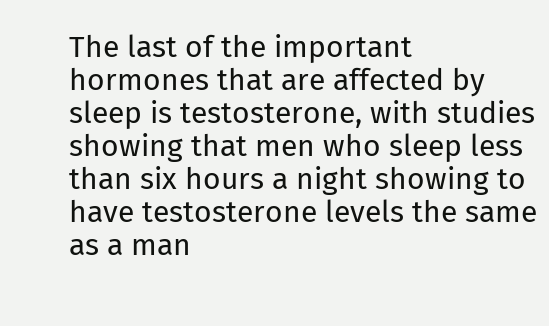The last of the important hormones that are affected by sleep is testosterone, with studies showing that men who sleep less than six hours a night showing to have testosterone levels the same as a man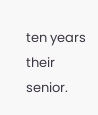ten years their senior.